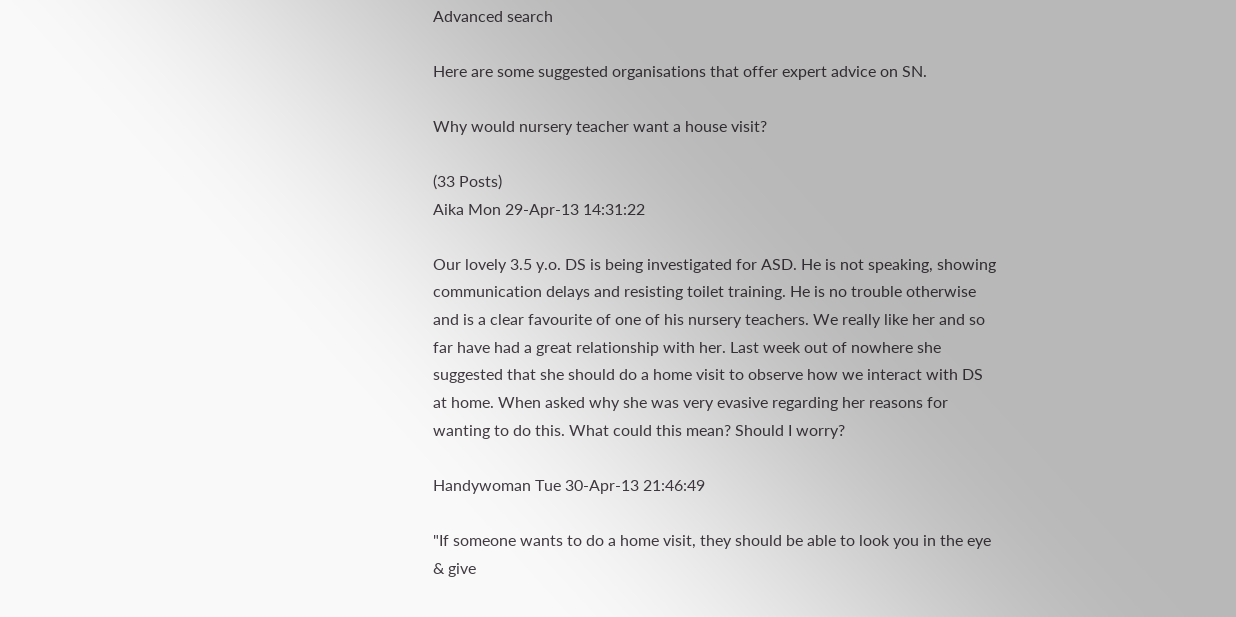Advanced search

Here are some suggested organisations that offer expert advice on SN.

Why would nursery teacher want a house visit?

(33 Posts)
Aika Mon 29-Apr-13 14:31:22

Our lovely 3.5 y.o. DS is being investigated for ASD. He is not speaking, showing communication delays and resisting toilet training. He is no trouble otherwise and is a clear favourite of one of his nursery teachers. We really like her and so far have had a great relationship with her. Last week out of nowhere she suggested that she should do a home visit to observe how we interact with DS at home. When asked why she was very evasive regarding her reasons for wanting to do this. What could this mean? Should I worry?

Handywoman Tue 30-Apr-13 21:46:49

"If someone wants to do a home visit, they should be able to look you in the eye & give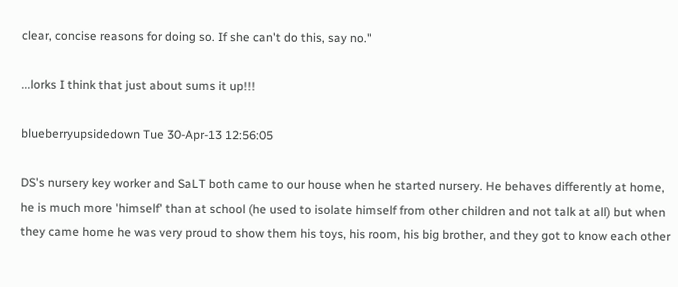clear, concise reasons for doing so. If she can't do this, say no."

...lorks I think that just about sums it up!!!

blueberryupsidedown Tue 30-Apr-13 12:56:05

DS's nursery key worker and SaLT both came to our house when he started nursery. He behaves differently at home, he is much more 'himself' than at school (he used to isolate himself from other children and not talk at all) but when they came home he was very proud to show them his toys, his room, his big brother, and they got to know each other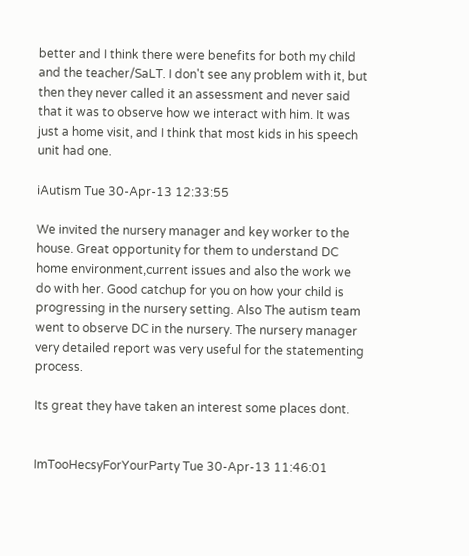better and I think there were benefits for both my child and the teacher/SaLT. I don't see any problem with it, but then they never called it an assessment and never said that it was to observe how we interact with him. It was just a home visit, and I think that most kids in his speech unit had one.

iAutism Tue 30-Apr-13 12:33:55

We invited the nursery manager and key worker to the house. Great opportunity for them to understand DC home environment,current issues and also the work we do with her. Good catchup for you on how your child is progressing in the nursery setting. Also The autism team went to observe DC in the nursery. The nursery manager very detailed report was very useful for the statementing process.

Its great they have taken an interest some places dont.


ImTooHecsyForYourParty Tue 30-Apr-13 11:46:01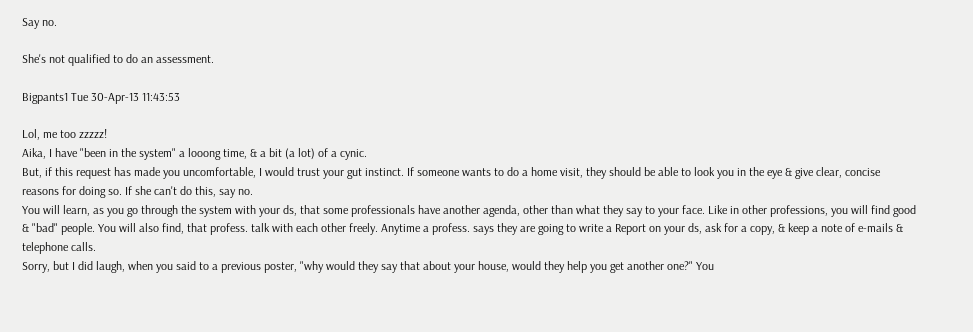Say no.

She's not qualified to do an assessment.

Bigpants1 Tue 30-Apr-13 11:43:53

Lol, me too zzzzz!
Aika, I have "been in the system" a looong time, & a bit (a lot) of a cynic.
But, if this request has made you uncomfortable, I would trust your gut instinct. If someone wants to do a home visit, they should be able to look you in the eye & give clear, concise reasons for doing so. If she can't do this, say no.
You will learn, as you go through the system with your ds, that some professionals have another agenda, other than what they say to your face. Like in other professions, you will find good & "bad" people. You will also find, that profess. talk with each other freely. Anytime a profess. says they are going to write a Report on your ds, ask for a copy, & keep a note of e-mails & telephone calls.
Sorry, but I did laugh, when you said to a previous poster, "why would they say that about your house, would they help you get another one?" You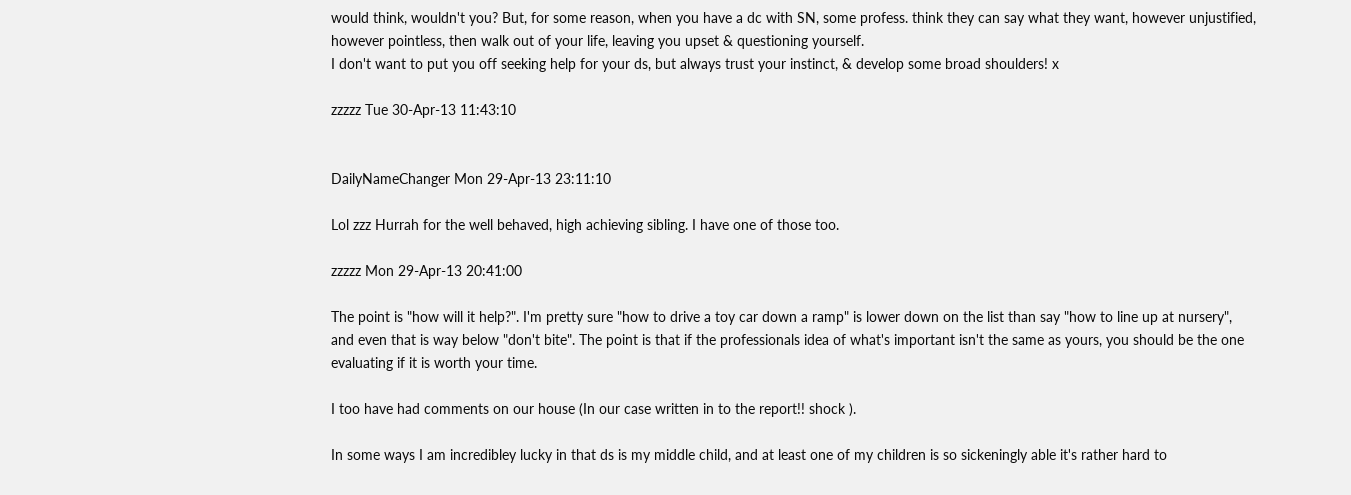would think, wouldn't you? But, for some reason, when you have a dc with SN, some profess. think they can say what they want, however unjustified, however pointless, then walk out of your life, leaving you upset & questioning yourself.
I don't want to put you off seeking help for your ds, but always trust your instinct, & develop some broad shoulders! x

zzzzz Tue 30-Apr-13 11:43:10


DailyNameChanger Mon 29-Apr-13 23:11:10

Lol zzz Hurrah for the well behaved, high achieving sibling. I have one of those too.

zzzzz Mon 29-Apr-13 20:41:00

The point is "how will it help?". I'm pretty sure "how to drive a toy car down a ramp" is lower down on the list than say "how to line up at nursery", and even that is way below "don't bite". The point is that if the professionals idea of what's important isn't the same as yours, you should be the one evaluating if it is worth your time.

I too have had comments on our house (In our case written in to the report!! shock ).

In some ways I am incredibley lucky in that ds is my middle child, and at least one of my children is so sickeningly able it's rather hard to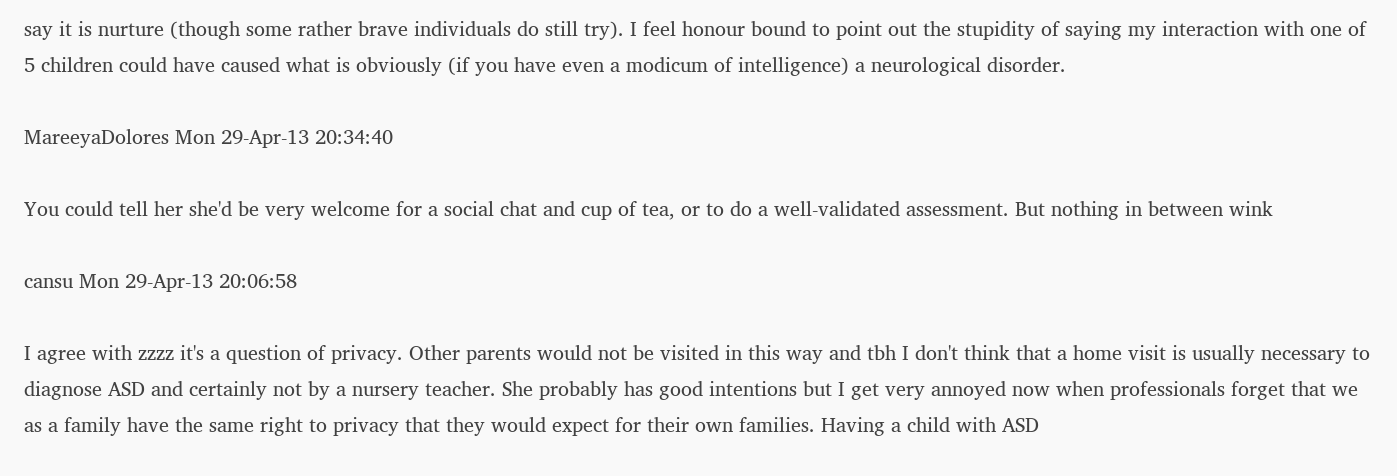say it is nurture (though some rather brave individuals do still try). I feel honour bound to point out the stupidity of saying my interaction with one of 5 children could have caused what is obviously (if you have even a modicum of intelligence) a neurological disorder.

MareeyaDolores Mon 29-Apr-13 20:34:40

You could tell her she'd be very welcome for a social chat and cup of tea, or to do a well-validated assessment. But nothing in between wink

cansu Mon 29-Apr-13 20:06:58

I agree with zzzz it's a question of privacy. Other parents would not be visited in this way and tbh I don't think that a home visit is usually necessary to diagnose ASD and certainly not by a nursery teacher. She probably has good intentions but I get very annoyed now when professionals forget that we as a family have the same right to privacy that they would expect for their own families. Having a child with ASD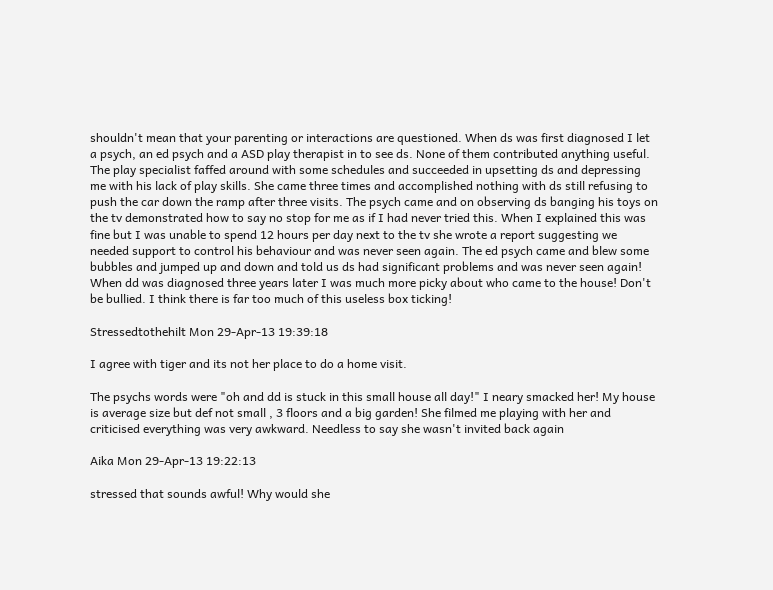shouldn't mean that your parenting or interactions are questioned. When ds was first diagnosed I let a psych, an ed psych and a ASD play therapist in to see ds. None of them contributed anything useful. The play specialist faffed around with some schedules and succeeded in upsetting ds and depressing me with his lack of play skills. She came three times and accomplished nothing with ds still refusing to push the car down the ramp after three visits. The psych came and on observing ds banging his toys on the tv demonstrated how to say no stop for me as if I had never tried this. When I explained this was fine but I was unable to spend 12 hours per day next to the tv she wrote a report suggesting we needed support to control his behaviour and was never seen again. The ed psych came and blew some bubbles and jumped up and down and told us ds had significant problems and was never seen again! When dd was diagnosed three years later I was much more picky about who came to the house! Don't be bullied. I think there is far too much of this useless box ticking!

Stressedtothehilt Mon 29-Apr-13 19:39:18

I agree with tiger and its not her place to do a home visit.

The psychs words were "oh and dd is stuck in this small house all day!" I neary smacked her! My house is average size but def not small , 3 floors and a big garden! She filmed me playing with her and criticised everything was very awkward. Needless to say she wasn't invited back again

Aika Mon 29-Apr-13 19:22:13

stressed that sounds awful! Why would she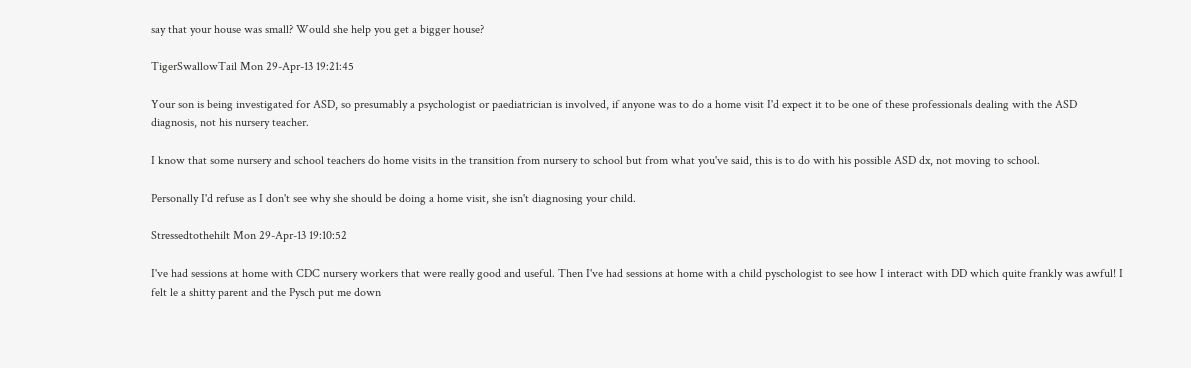say that your house was small? Would she help you get a bigger house?

TigerSwallowTail Mon 29-Apr-13 19:21:45

Your son is being investigated for ASD, so presumably a psychologist or paediatrician is involved, if anyone was to do a home visit I'd expect it to be one of these professionals dealing with the ASD diagnosis, not his nursery teacher.

I know that some nursery and school teachers do home visits in the transition from nursery to school but from what you've said, this is to do with his possible ASD dx, not moving to school.

Personally I'd refuse as I don't see why she should be doing a home visit, she isn't diagnosing your child.

Stressedtothehilt Mon 29-Apr-13 19:10:52

I've had sessions at home with CDC nursery workers that were really good and useful. Then I've had sessions at home with a child pyschologist to see how I interact with DD which quite frankly was awful! I felt le a shitty parent and the Pysch put me down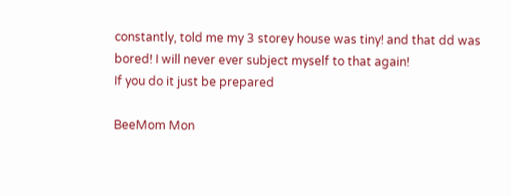constantly, told me my 3 storey house was tiny! and that dd was bored! I will never ever subject myself to that again!
If you do it just be prepared

BeeMom Mon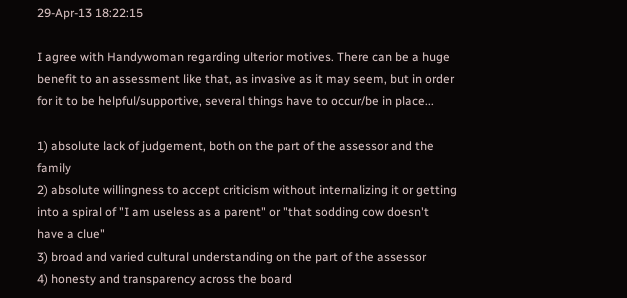29-Apr-13 18:22:15

I agree with Handywoman regarding ulterior motives. There can be a huge benefit to an assessment like that, as invasive as it may seem, but in order for it to be helpful/supportive, several things have to occur/be in place...

1) absolute lack of judgement, both on the part of the assessor and the family
2) absolute willingness to accept criticism without internalizing it or getting into a spiral of "I am useless as a parent" or "that sodding cow doesn't have a clue"
3) broad and varied cultural understanding on the part of the assessor
4) honesty and transparency across the board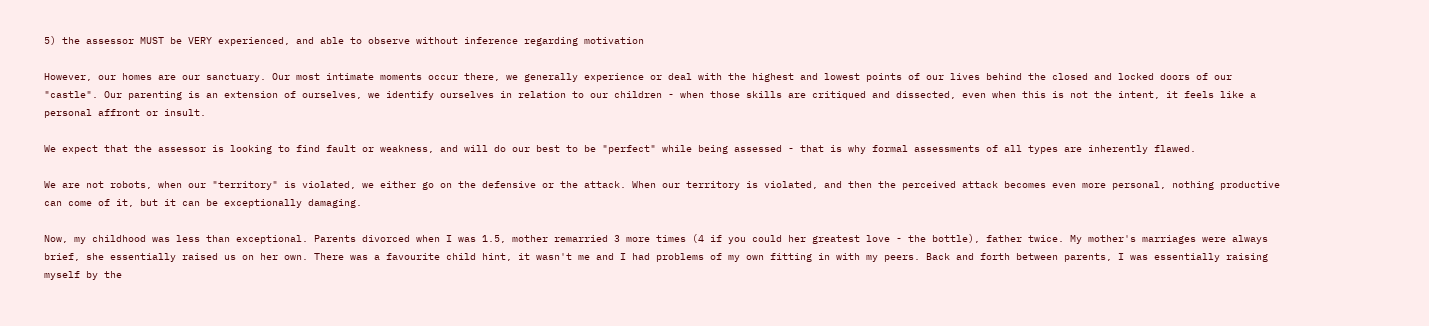5) the assessor MUST be VERY experienced, and able to observe without inference regarding motivation

However, our homes are our sanctuary. Our most intimate moments occur there, we generally experience or deal with the highest and lowest points of our lives behind the closed and locked doors of our "castle". Our parenting is an extension of ourselves, we identify ourselves in relation to our children - when those skills are critiqued and dissected, even when this is not the intent, it feels like a personal affront or insult.

We expect that the assessor is looking to find fault or weakness, and will do our best to be "perfect" while being assessed - that is why formal assessments of all types are inherently flawed.

We are not robots, when our "territory" is violated, we either go on the defensive or the attack. When our territory is violated, and then the perceived attack becomes even more personal, nothing productive can come of it, but it can be exceptionally damaging.

Now, my childhood was less than exceptional. Parents divorced when I was 1.5, mother remarried 3 more times (4 if you could her greatest love - the bottle), father twice. My mother's marriages were always brief, she essentially raised us on her own. There was a favourite child hint, it wasn't me and I had problems of my own fitting in with my peers. Back and forth between parents, I was essentially raising myself by the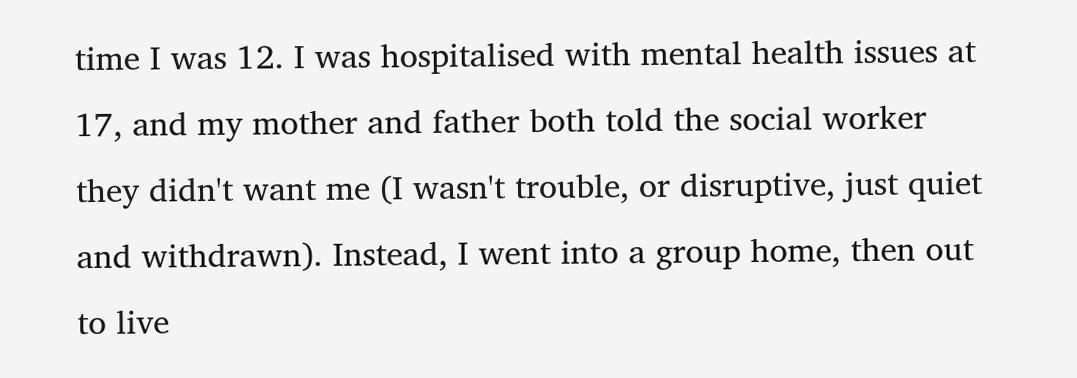time I was 12. I was hospitalised with mental health issues at 17, and my mother and father both told the social worker they didn't want me (I wasn't trouble, or disruptive, just quiet and withdrawn). Instead, I went into a group home, then out to live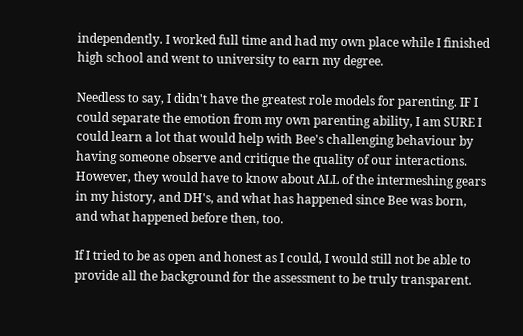independently. I worked full time and had my own place while I finished high school and went to university to earn my degree.

Needless to say, I didn't have the greatest role models for parenting. IF I could separate the emotion from my own parenting ability, I am SURE I could learn a lot that would help with Bee's challenging behaviour by having someone observe and critique the quality of our interactions. However, they would have to know about ALL of the intermeshing gears in my history, and DH's, and what has happened since Bee was born, and what happened before then, too.

If I tried to be as open and honest as I could, I would still not be able to provide all the background for the assessment to be truly transparent.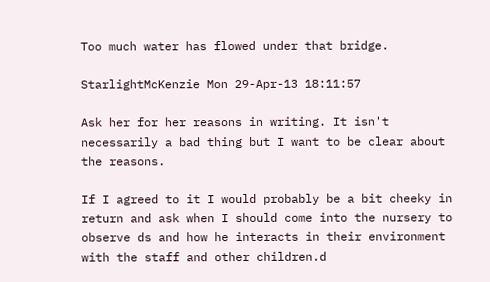Too much water has flowed under that bridge.

StarlightMcKenzie Mon 29-Apr-13 18:11:57

Ask her for her reasons in writing. It isn't necessarily a bad thing but I want to be clear about the reasons.

If I agreed to it I would probably be a bit cheeky in return and ask when I should come into the nursery to observe ds and how he interacts in their environment with the staff and other children.d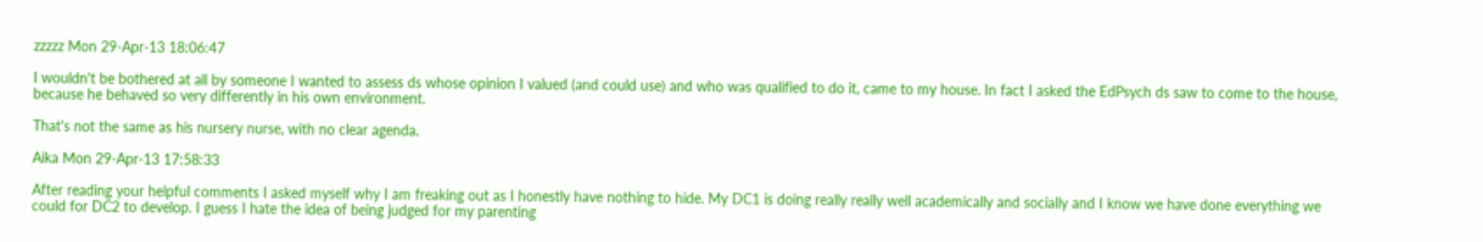zzzzz Mon 29-Apr-13 18:06:47

I wouldn't be bothered at all by someone I wanted to assess ds whose opinion I valued (and could use) and who was qualified to do it, came to my house. In fact I asked the EdPsych ds saw to come to the house, because he behaved so very differently in his own environment.

That's not the same as his nursery nurse, with no clear agenda.

Aika Mon 29-Apr-13 17:58:33

After reading your helpful comments I asked myself why I am freaking out as I honestly have nothing to hide. My DC1 is doing really really well academically and socially and I know we have done everything we could for DC2 to develop. I guess I hate the idea of being judged for my parenting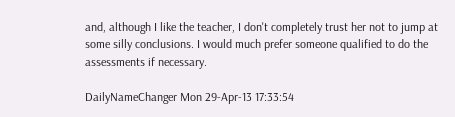and, although I like the teacher, I don't completely trust her not to jump at some silly conclusions. I would much prefer someone qualified to do the assessments if necessary.

DailyNameChanger Mon 29-Apr-13 17:33:54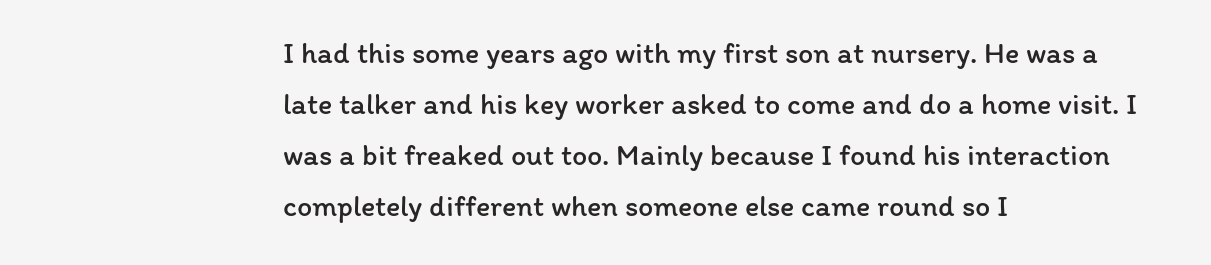I had this some years ago with my first son at nursery. He was a late talker and his key worker asked to come and do a home visit. I was a bit freaked out too. Mainly because I found his interaction completely different when someone else came round so I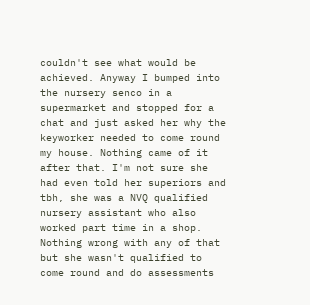couldn't see what would be achieved. Anyway I bumped into the nursery senco in a supermarket and stopped for a chat and just asked her why the keyworker needed to come round my house. Nothing came of it after that. I'm not sure she had even told her superiors and tbh, she was a NVQ qualified nursery assistant who also worked part time in a shop. Nothing wrong with any of that but she wasn't qualified to come round and do assessments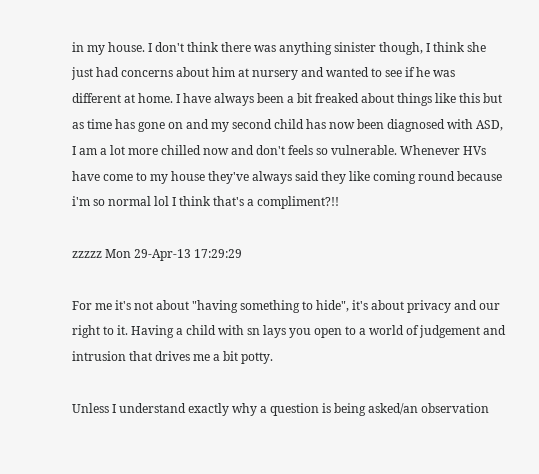in my house. I don't think there was anything sinister though, I think she just had concerns about him at nursery and wanted to see if he was different at home. I have always been a bit freaked about things like this but as time has gone on and my second child has now been diagnosed with ASD, I am a lot more chilled now and don't feels so vulnerable. Whenever HVs have come to my house they've always said they like coming round because i'm so normal lol I think that's a compliment?!!

zzzzz Mon 29-Apr-13 17:29:29

For me it's not about "having something to hide", it's about privacy and our right to it. Having a child with sn lays you open to a world of judgement and intrusion that drives me a bit potty.

Unless I understand exactly why a question is being asked/an observation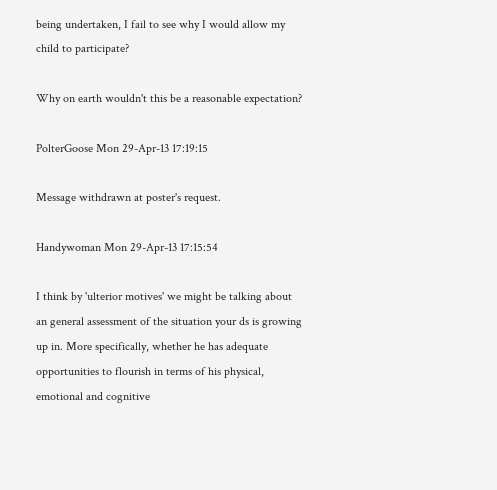being undertaken, I fail to see why I would allow my child to participate?

Why on earth wouldn't this be a reasonable expectation?

PolterGoose Mon 29-Apr-13 17:19:15

Message withdrawn at poster's request.

Handywoman Mon 29-Apr-13 17:15:54

I think by 'ulterior motives' we might be talking about an general assessment of the situation your ds is growing up in. More specifically, whether he has adequate opportunities to flourish in terms of his physical, emotional and cognitive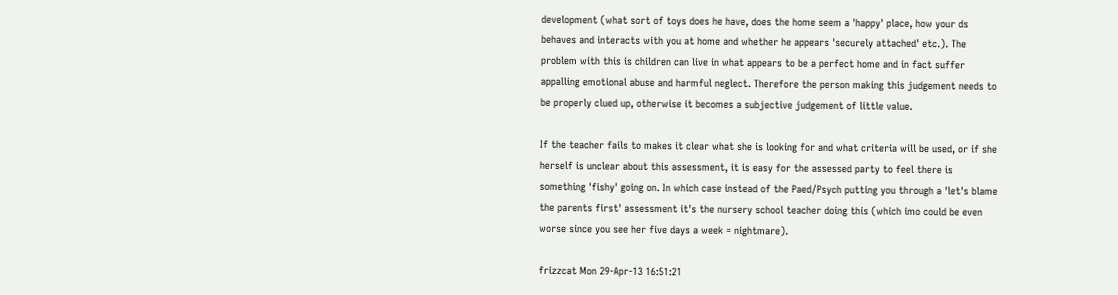development (what sort of toys does he have, does the home seem a 'happy' place, how your ds behaves and interacts with you at home and whether he appears 'securely attached' etc.). The problem with this is children can live in what appears to be a perfect home and in fact suffer appalling emotional abuse and harmful neglect. Therefore the person making this judgement needs to be properly clued up, otherwise it becomes a subjective judgement of little value.

If the teacher fails to makes it clear what she is looking for and what criteria will be used, or if she herself is unclear about this assessment, it is easy for the assessed party to feel there is something 'fishy' going on. In which case instead of the Paed/Psych putting you through a 'let's blame the parents first' assessment it's the nursery school teacher doing this (which imo could be even worse since you see her five days a week = nightmare).

frizzcat Mon 29-Apr-13 16:51:21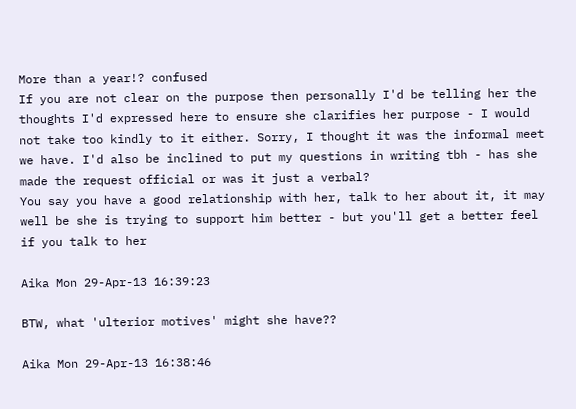More than a year!? confused
If you are not clear on the purpose then personally I'd be telling her the thoughts I'd expressed here to ensure she clarifies her purpose - I would not take too kindly to it either. Sorry, I thought it was the informal meet we have. I'd also be inclined to put my questions in writing tbh - has she made the request official or was it just a verbal?
You say you have a good relationship with her, talk to her about it, it may well be she is trying to support him better - but you'll get a better feel if you talk to her

Aika Mon 29-Apr-13 16:39:23

BTW, what 'ulterior motives' might she have??

Aika Mon 29-Apr-13 16:38:46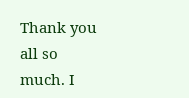Thank you all so much. I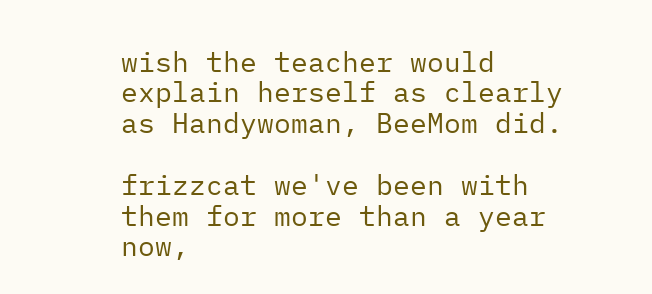wish the teacher would explain herself as clearly as Handywoman, BeeMom did.

frizzcat we've been with them for more than a year now,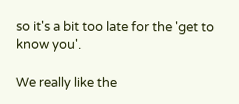so it's a bit too late for the 'get to know you'.

We really like the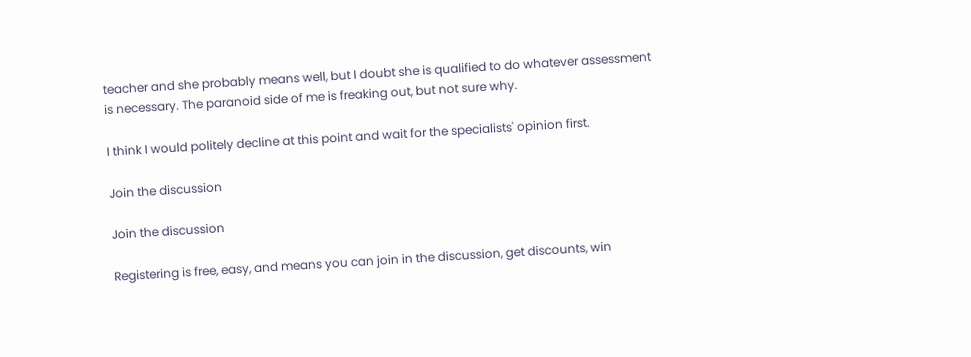teacher and she probably means well, but I doubt she is qualified to do whatever assessment is necessary. The paranoid side of me is freaking out, but not sure why.

I think I would politely decline at this point and wait for the specialists' opinion first.

Join the discussion

Join the discussion

Registering is free, easy, and means you can join in the discussion, get discounts, win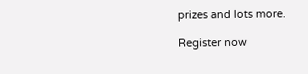prizes and lots more.

Register now